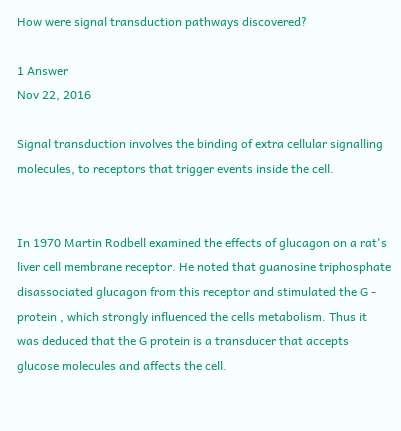How were signal transduction pathways discovered?

1 Answer
Nov 22, 2016

Signal transduction involves the binding of extra cellular signalling molecules, to receptors that trigger events inside the cell.


In 1970 Martin Rodbell examined the effects of glucagon on a rat's liver cell membrane receptor. He noted that guanosine triphosphate disassociated glucagon from this receptor and stimulated the G - protein , which strongly influenced the cells metabolism. Thus it was deduced that the G protein is a transducer that accepts glucose molecules and affects the cell.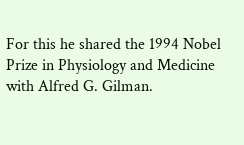For this he shared the 1994 Nobel Prize in Physiology and Medicine with Alfred G. Gilman.